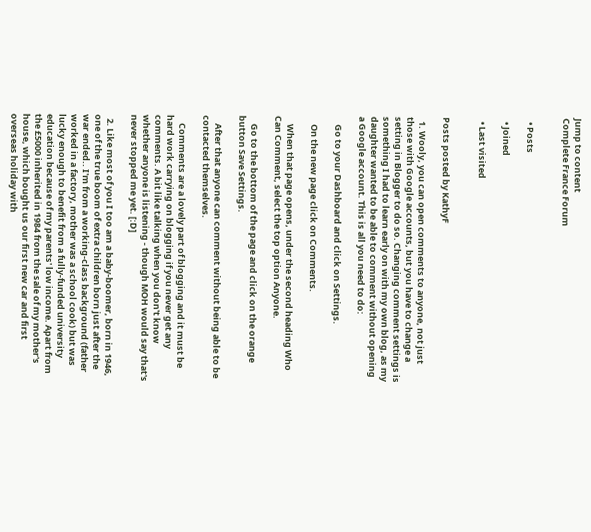Jump to content
Complete France Forum


  • Posts

  • Joined

  • Last visited


Posts posted by KathyF

  1. Wooly, you can open comments to anyone, not just those with Google accounts, but you have to change a setting in Blogger to do so. Changing comment settings is something I had to learn early on with my own blog, as my daughter wanted to be able to comment without opening a Google account. This is all you need to do:

    Go to your Dashboard and click on Settings.

    On the new page click on Comments.

    When that page opens, under the second heading Who Can Comment, select the top option Anyone.

    Go to the bottom of the page and click on the orange button Save Settings.

    After that anyone can comment without being able to be contacted themselves.

    Comments are a lovely part of blogging and it must be hard work carrying on blogging if you never get any comments. A bit like talking when you don't know whether anyone is listening - though MOH would say that's never stopped me yet. [:D]

  2. Like most of you I too am a baby-boomer, born in 1946, one of the true boom of extra children born just after the war ended.. I'm from a working-class background (father worked in a factory, mother was a school cook) but was lucky enough to benefit from a fully-funded university education because of my parents' low income. Apart from the £5000 inherited in 1984 from the sale of my mother's house, which bought us our first new car and first overseas holiday with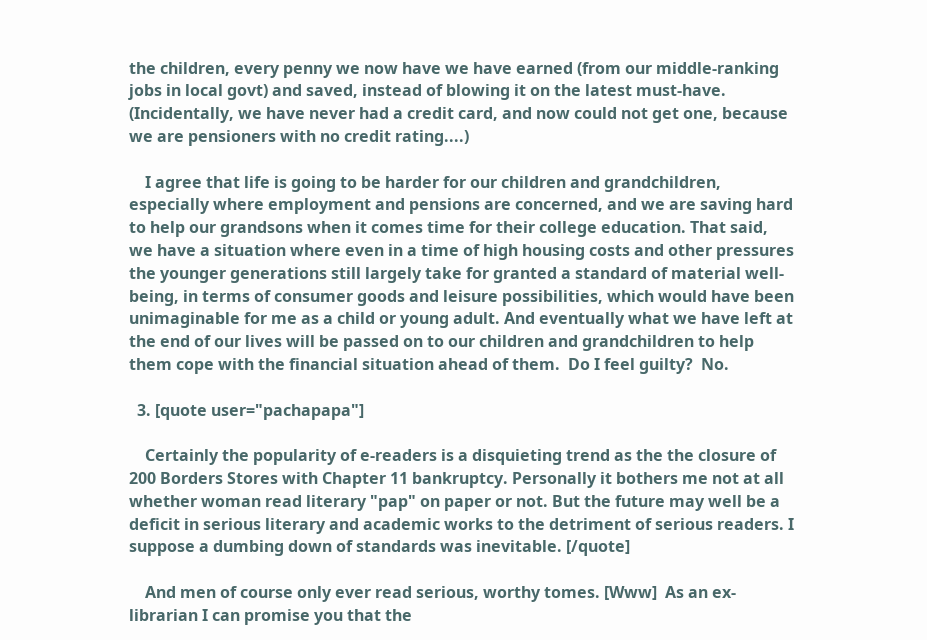the children, every penny we now have we have earned (from our middle-ranking jobs in local govt) and saved, instead of blowing it on the latest must-have. (Incidentally, we have never had a credit card, and now could not get one, because we are pensioners with no credit rating....)

    I agree that life is going to be harder for our children and grandchildren, especially where employment and pensions are concerned, and we are saving hard to help our grandsons when it comes time for their college education. That said, we have a situation where even in a time of high housing costs and other pressures the younger generations still largely take for granted a standard of material well-being, in terms of consumer goods and leisure possibilities, which would have been unimaginable for me as a child or young adult. And eventually what we have left at the end of our lives will be passed on to our children and grandchildren to help them cope with the financial situation ahead of them.  Do I feel guilty?  No.

  3. [quote user="pachapapa"]

    Certainly the popularity of e-readers is a disquieting trend as the the closure of 200 Borders Stores with Chapter 11 bankruptcy. Personally it bothers me not at all whether woman read literary "pap" on paper or not. But the future may well be a deficit in serious literary and academic works to the detriment of serious readers. I suppose a dumbing down of standards was inevitable. [/quote]

    And men of course only ever read serious, worthy tomes. [Www]  As an ex-librarian I can promise you that the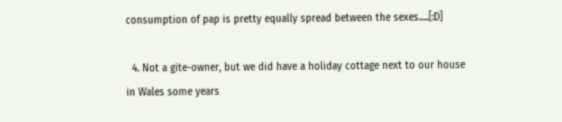consumption of pap is pretty equally spread between the sexes.....[:D]

  4. Not a gite-owner, but we did have a holiday cottage next to our house in Wales some years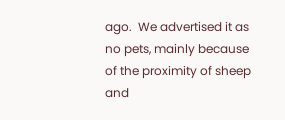ago.  We advertised it as no pets, mainly because of the proximity of sheep and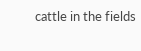cattle in the fields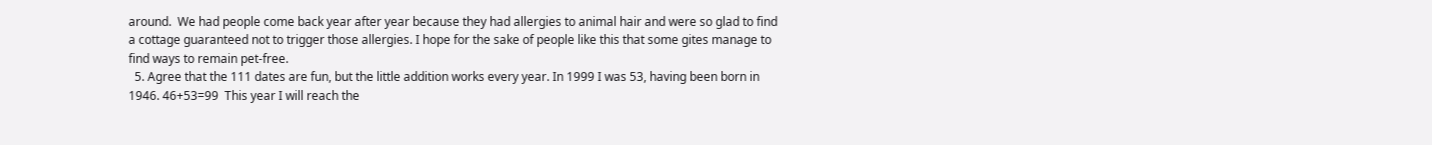around.  We had people come back year after year because they had allergies to animal hair and were so glad to find a cottage guaranteed not to trigger those allergies. I hope for the sake of people like this that some gites manage to find ways to remain pet-free.
  5. Agree that the 111 dates are fun, but the little addition works every year. In 1999 I was 53, having been born in 1946. 46+53=99  This year I will reach the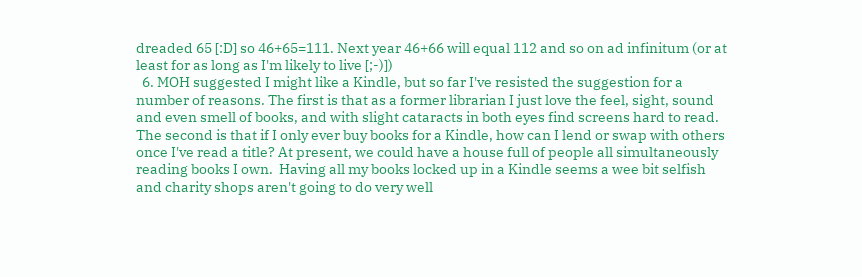dreaded 65 [:D] so 46+65=111. Next year 46+66 will equal 112 and so on ad infinitum (or at least for as long as I'm likely to live [;-)])
  6. MOH suggested I might like a Kindle, but so far I've resisted the suggestion for a number of reasons. The first is that as a former librarian I just love the feel, sight, sound and even smell of books, and with slight cataracts in both eyes find screens hard to read. The second is that if I only ever buy books for a Kindle, how can I lend or swap with others once I've read a title? At present, we could have a house full of people all simultaneously reading books I own.  Having all my books locked up in a Kindle seems a wee bit selfish and charity shops aren't going to do very well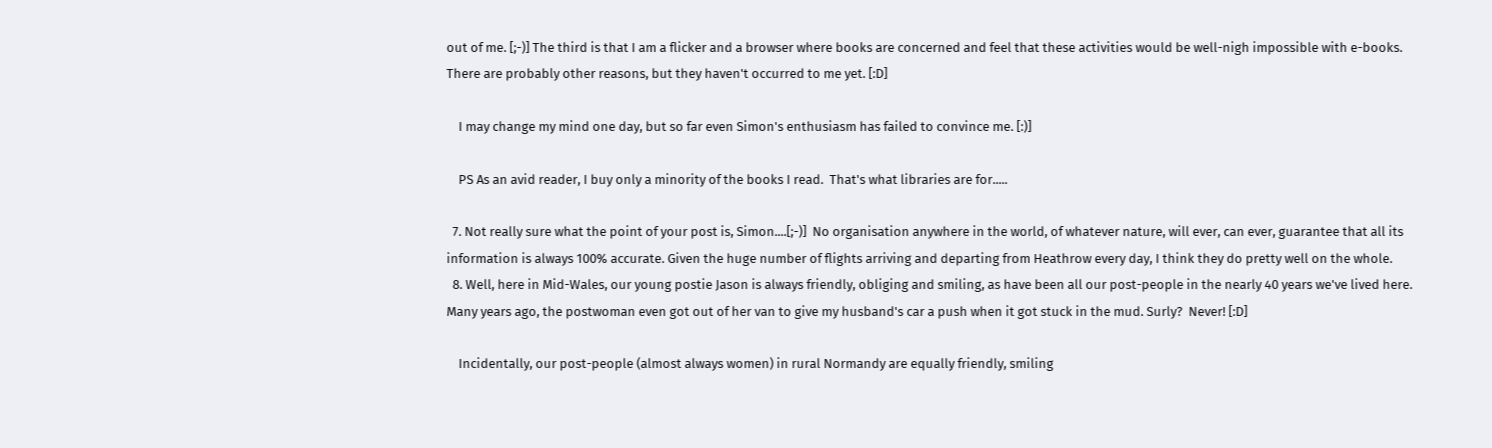out of me. [;-)] The third is that I am a flicker and a browser where books are concerned and feel that these activities would be well-nigh impossible with e-books. There are probably other reasons, but they haven't occurred to me yet. [:D]

    I may change my mind one day, but so far even Simon's enthusiasm has failed to convince me. [:)]

    PS As an avid reader, I buy only a minority of the books I read.  That's what libraries are for.....

  7. Not really sure what the point of your post is, Simon....[;-)]  No organisation anywhere in the world, of whatever nature, will ever, can ever, guarantee that all its information is always 100% accurate. Given the huge number of flights arriving and departing from Heathrow every day, I think they do pretty well on the whole.
  8. Well, here in Mid-Wales, our young postie Jason is always friendly, obliging and smiling, as have been all our post-people in the nearly 40 years we've lived here. Many years ago, the postwoman even got out of her van to give my husband's car a push when it got stuck in the mud. Surly?  Never! [:D]

    Incidentally, our post-people (almost always women) in rural Normandy are equally friendly, smiling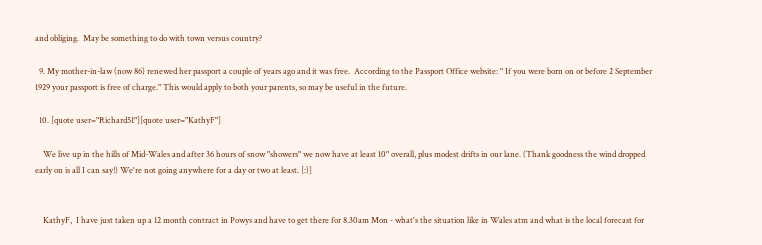and obliging.  May be something to do with town versus country?

  9. My mother-in-law (now 86) renewed her passport a couple of years ago and it was free.  According to the Passport Office website: " If you were born on or before 2 September 1929 your passport is free of charge." This would apply to both your parents, so may be useful in the future.

  10. [quote user="Richard51"][quote user="KathyF"]

    We live up in the hills of Mid-Wales and after 36 hours of snow "showers" we now have at least 10" overall, plus modest drifts in our lane. (Thank goodness the wind dropped early on is all I can say!) We're not going anywhere for a day or two at least. [:)]


    KathyF,  I have just taken up a 12 month contract in Powys and have to get there for 8.30am Mon - what's the situation like in Wales atm and what is the local forecast for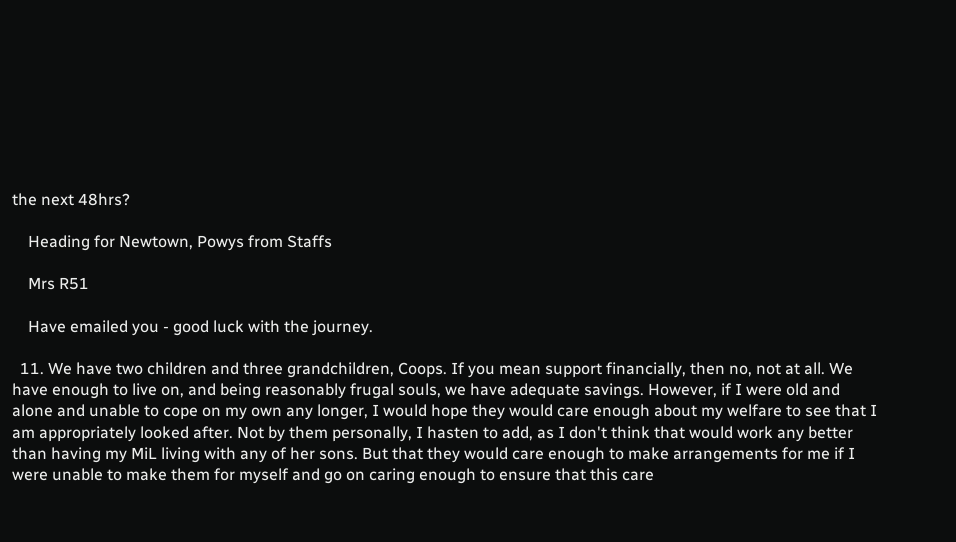the next 48hrs?

    Heading for Newtown, Powys from Staffs

    Mrs R51

    Have emailed you - good luck with the journey.

  11. We have two children and three grandchildren, Coops. If you mean support financially, then no, not at all. We have enough to live on, and being reasonably frugal souls, we have adequate savings. However, if I were old and alone and unable to cope on my own any longer, I would hope they would care enough about my welfare to see that I am appropriately looked after. Not by them personally, I hasten to add, as I don't think that would work any better than having my MiL living with any of her sons. But that they would care enough to make arrangements for me if I were unable to make them for myself and go on caring enough to ensure that this care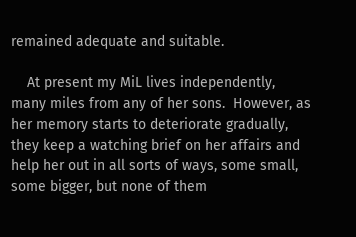remained adequate and suitable.

    At present my MiL lives independently, many miles from any of her sons.  However, as her memory starts to deteriorate gradually, they keep a watching brief on her affairs and help her out in all sorts of ways, some small, some bigger, but none of them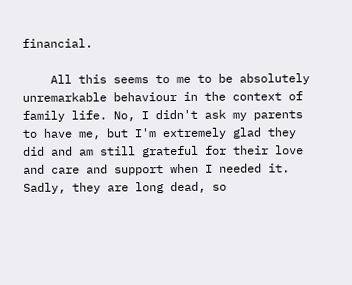financial.

    All this seems to me to be absolutely unremarkable behaviour in the context of family life. No, I didn't ask my parents to have me, but I'm extremely glad they did and am still grateful for their love and care and support when I needed it.  Sadly, they are long dead, so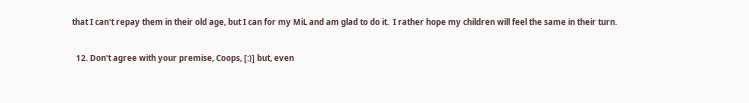that I can't repay them in their old age, but I can for my MiL and am glad to do it.  I rather hope my children will feel the same in their turn.

  12. Don't agree with your premise, Coops, [:)] but, even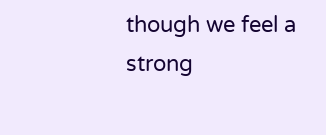though we feel a strong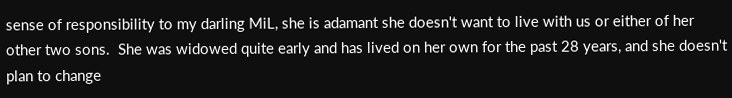sense of responsibility to my darling MiL, she is adamant she doesn't want to live with us or either of her other two sons.  She was widowed quite early and has lived on her own for the past 28 years, and she doesn't plan to change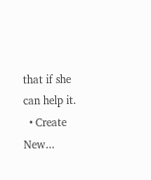that if she can help it.
  • Create New...